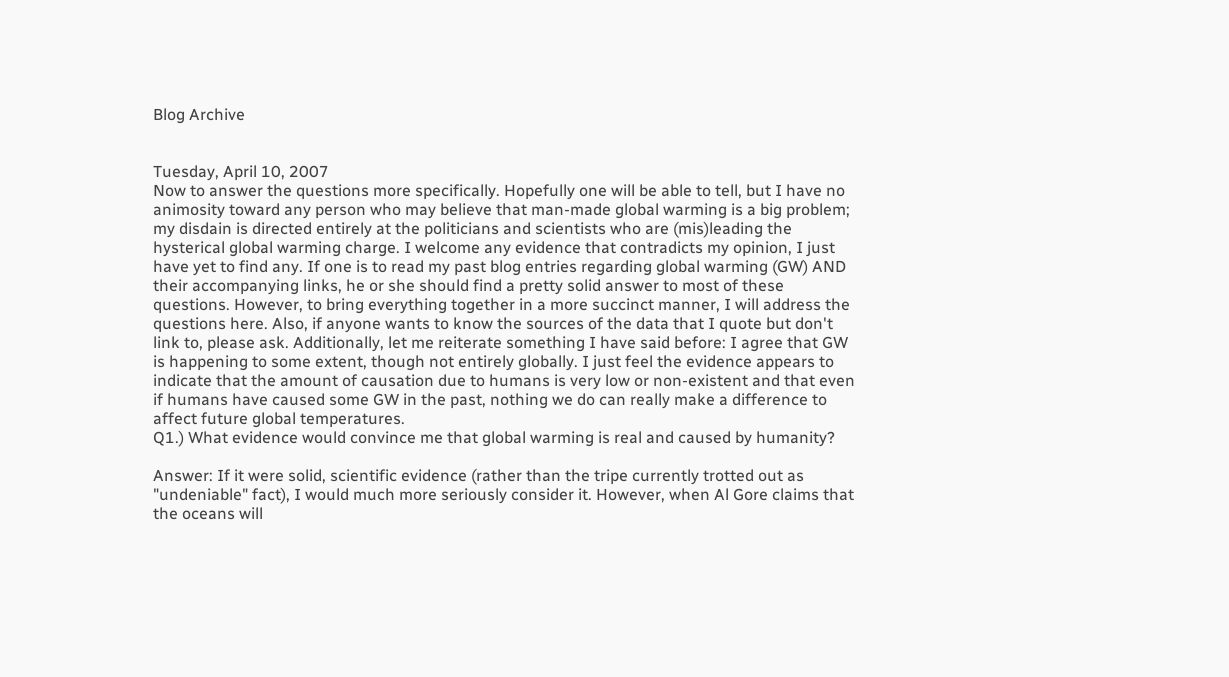Blog Archive


Tuesday, April 10, 2007
Now to answer the questions more specifically. Hopefully one will be able to tell, but I have no animosity toward any person who may believe that man-made global warming is a big problem; my disdain is directed entirely at the politicians and scientists who are (mis)leading the hysterical global warming charge. I welcome any evidence that contradicts my opinion, I just have yet to find any. If one is to read my past blog entries regarding global warming (GW) AND their accompanying links, he or she should find a pretty solid answer to most of these questions. However, to bring everything together in a more succinct manner, I will address the questions here. Also, if anyone wants to know the sources of the data that I quote but don't link to, please ask. Additionally, let me reiterate something I have said before: I agree that GW is happening to some extent, though not entirely globally. I just feel the evidence appears to indicate that the amount of causation due to humans is very low or non-existent and that even if humans have caused some GW in the past, nothing we do can really make a difference to affect future global temperatures.
Q1.) What evidence would convince me that global warming is real and caused by humanity?

Answer: If it were solid, scientific evidence (rather than the tripe currently trotted out as "undeniable" fact), I would much more seriously consider it. However, when Al Gore claims that the oceans will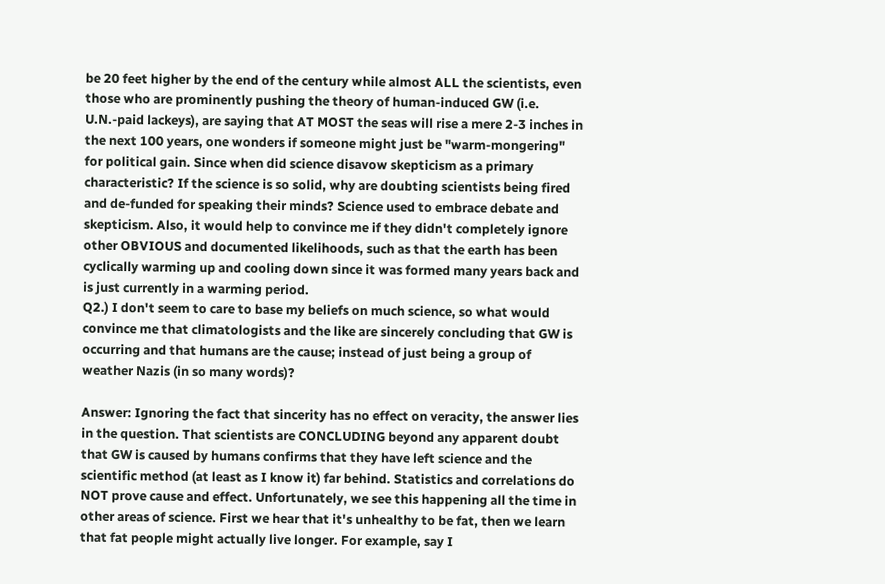be 20 feet higher by the end of the century while almost ALL the scientists, even those who are prominently pushing the theory of human-induced GW (i.e. U.N.-paid lackeys), are saying that AT MOST the seas will rise a mere 2-3 inches in the next 100 years, one wonders if someone might just be "warm-mongering" for political gain. Since when did science disavow skepticism as a primary characteristic? If the science is so solid, why are doubting scientists being fired and de-funded for speaking their minds? Science used to embrace debate and skepticism. Also, it would help to convince me if they didn't completely ignore other OBVIOUS and documented likelihoods, such as that the earth has been cyclically warming up and cooling down since it was formed many years back and is just currently in a warming period.
Q2.) I don't seem to care to base my beliefs on much science, so what would convince me that climatologists and the like are sincerely concluding that GW is occurring and that humans are the cause; instead of just being a group of weather Nazis (in so many words)?

Answer: Ignoring the fact that sincerity has no effect on veracity, the answer lies in the question. That scientists are CONCLUDING beyond any apparent doubt that GW is caused by humans confirms that they have left science and the scientific method (at least as I know it) far behind. Statistics and correlations do NOT prove cause and effect. Unfortunately, we see this happening all the time in other areas of science. First we hear that it's unhealthy to be fat, then we learn that fat people might actually live longer. For example, say I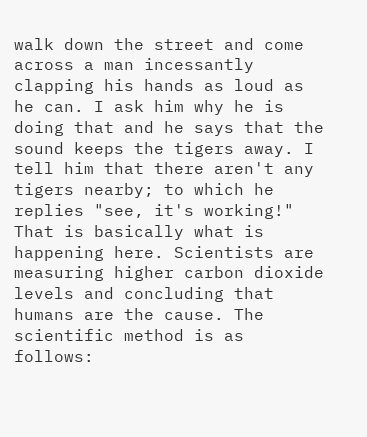walk down the street and come across a man incessantly clapping his hands as loud as he can. I ask him why he is doing that and he says that the sound keeps the tigers away. I tell him that there aren't any tigers nearby; to which he replies "see, it's working!" That is basically what is happening here. Scientists are measuring higher carbon dioxide levels and concluding that humans are the cause. The scientific method is as follows: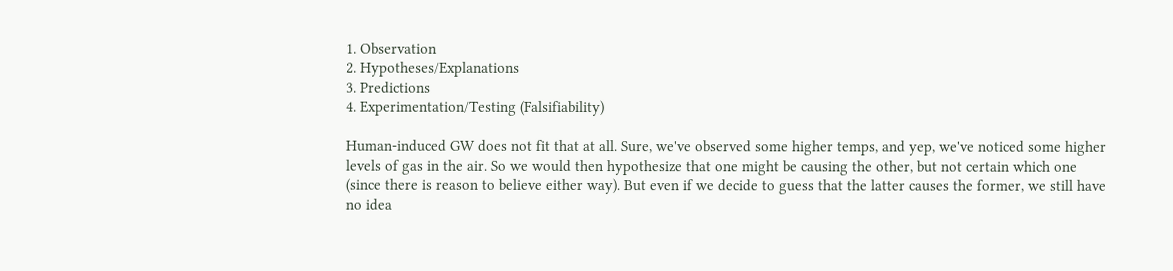1. Observation
2. Hypotheses/Explanations
3. Predictions
4. Experimentation/Testing (Falsifiability)

Human-induced GW does not fit that at all. Sure, we've observed some higher temps, and yep, we've noticed some higher levels of gas in the air. So we would then hypothesize that one might be causing the other, but not certain which one (since there is reason to believe either way). But even if we decide to guess that the latter causes the former, we still have no idea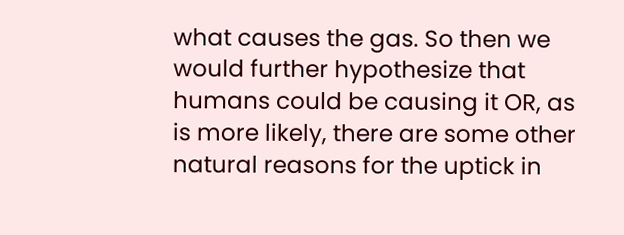what causes the gas. So then we would further hypothesize that humans could be causing it OR, as is more likely, there are some other natural reasons for the uptick in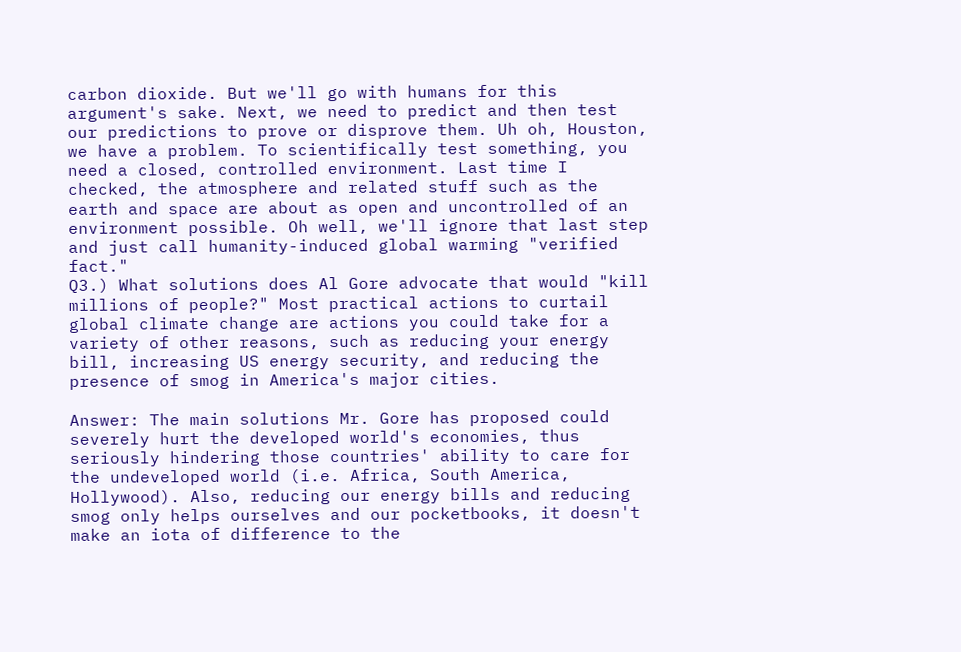carbon dioxide. But we'll go with humans for this argument's sake. Next, we need to predict and then test our predictions to prove or disprove them. Uh oh, Houston, we have a problem. To scientifically test something, you need a closed, controlled environment. Last time I checked, the atmosphere and related stuff such as the earth and space are about as open and uncontrolled of an environment possible. Oh well, we'll ignore that last step and just call humanity-induced global warming "verified fact."
Q3.) What solutions does Al Gore advocate that would "kill millions of people?" Most practical actions to curtail global climate change are actions you could take for a variety of other reasons, such as reducing your energy bill, increasing US energy security, and reducing the presence of smog in America's major cities.

Answer: The main solutions Mr. Gore has proposed could severely hurt the developed world's economies, thus seriously hindering those countries' ability to care for the undeveloped world (i.e. Africa, South America, Hollywood). Also, reducing our energy bills and reducing smog only helps ourselves and our pocketbooks, it doesn't make an iota of difference to the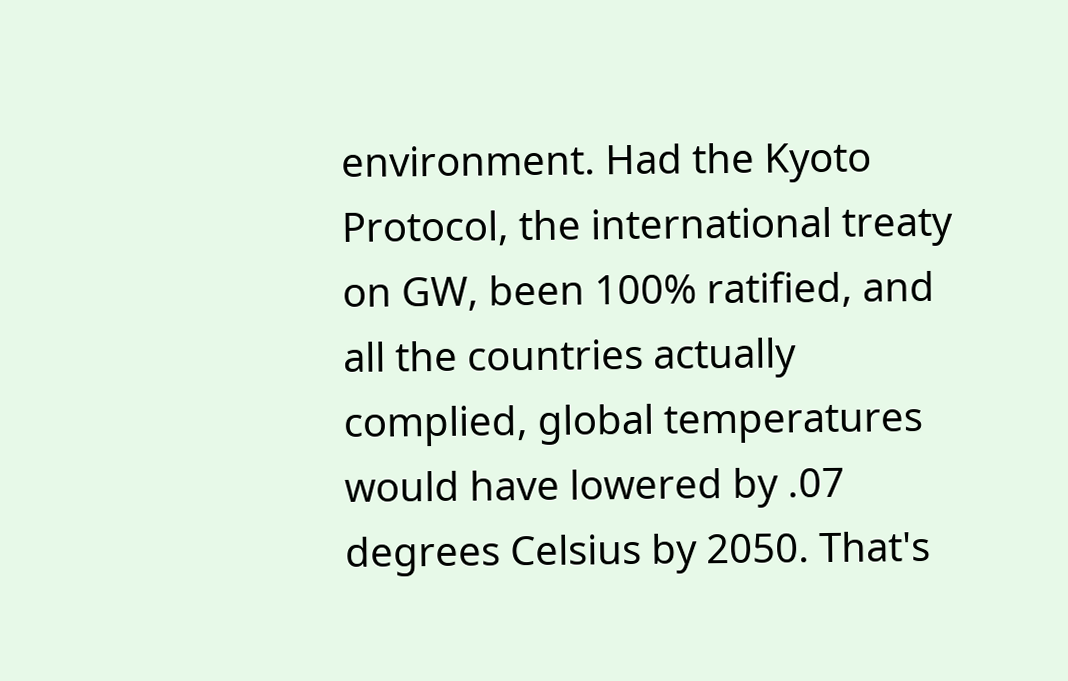environment. Had the Kyoto Protocol, the international treaty on GW, been 100% ratified, and all the countries actually complied, global temperatures would have lowered by .07 degrees Celsius by 2050. That's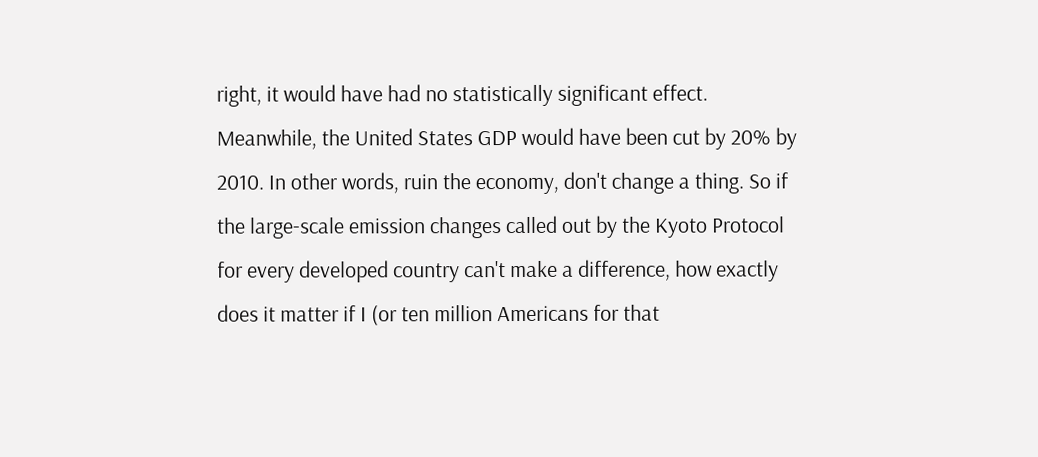right, it would have had no statistically significant effect. Meanwhile, the United States GDP would have been cut by 20% by 2010. In other words, ruin the economy, don't change a thing. So if the large-scale emission changes called out by the Kyoto Protocol for every developed country can't make a difference, how exactly does it matter if I (or ten million Americans for that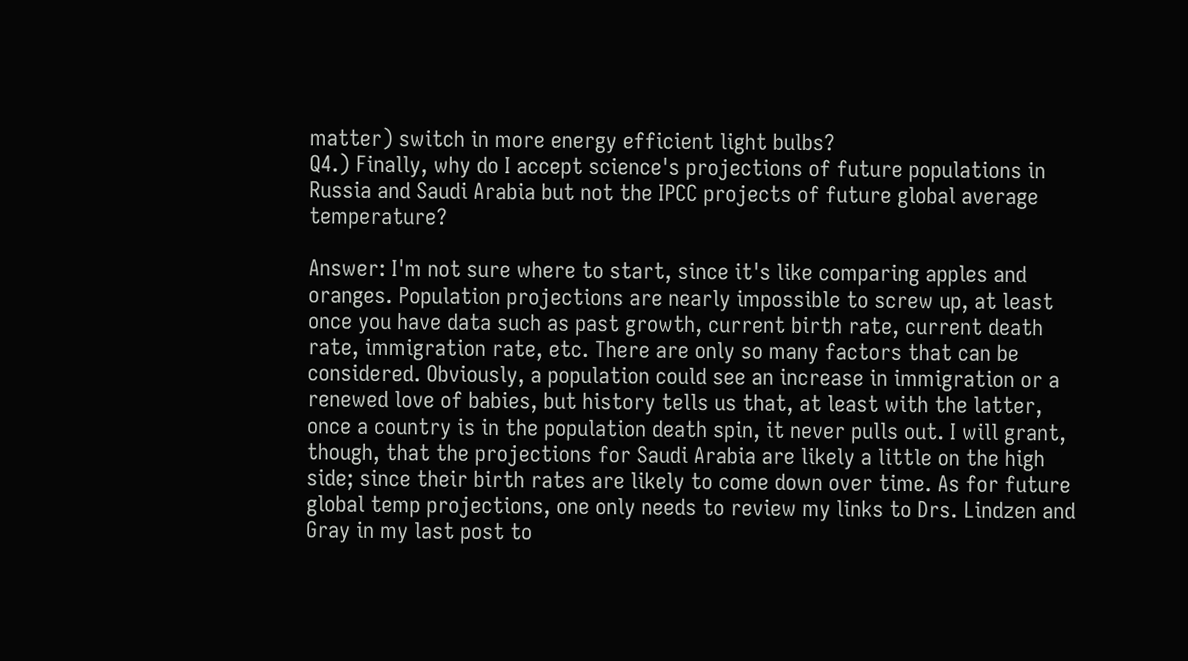matter) switch in more energy efficient light bulbs?
Q4.) Finally, why do I accept science's projections of future populations in Russia and Saudi Arabia but not the IPCC projects of future global average temperature?

Answer: I'm not sure where to start, since it's like comparing apples and oranges. Population projections are nearly impossible to screw up, at least once you have data such as past growth, current birth rate, current death rate, immigration rate, etc. There are only so many factors that can be considered. Obviously, a population could see an increase in immigration or a renewed love of babies, but history tells us that, at least with the latter, once a country is in the population death spin, it never pulls out. I will grant, though, that the projections for Saudi Arabia are likely a little on the high side; since their birth rates are likely to come down over time. As for future global temp projections, one only needs to review my links to Drs. Lindzen and Gray in my last post to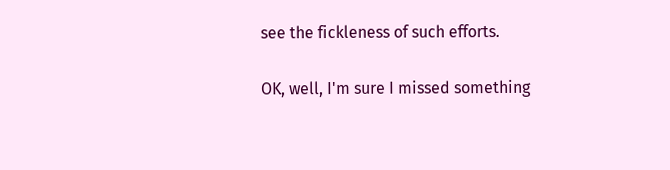see the fickleness of such efforts.

OK, well, I'm sure I missed something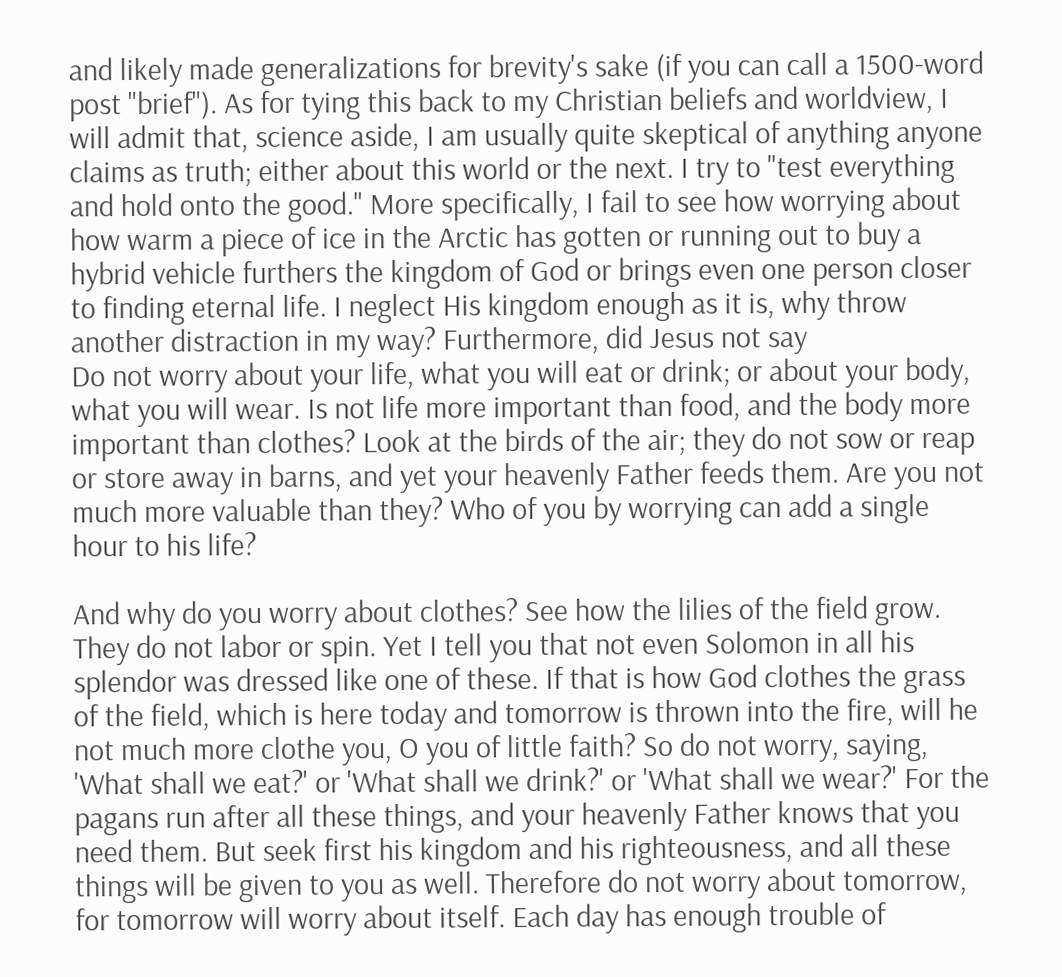and likely made generalizations for brevity's sake (if you can call a 1500-word post "brief"). As for tying this back to my Christian beliefs and worldview, I will admit that, science aside, I am usually quite skeptical of anything anyone claims as truth; either about this world or the next. I try to "test everything and hold onto the good." More specifically, I fail to see how worrying about how warm a piece of ice in the Arctic has gotten or running out to buy a hybrid vehicle furthers the kingdom of God or brings even one person closer to finding eternal life. I neglect His kingdom enough as it is, why throw another distraction in my way? Furthermore, did Jesus not say
Do not worry about your life, what you will eat or drink; or about your body, what you will wear. Is not life more important than food, and the body more important than clothes? Look at the birds of the air; they do not sow or reap or store away in barns, and yet your heavenly Father feeds them. Are you not much more valuable than they? Who of you by worrying can add a single hour to his life?

And why do you worry about clothes? See how the lilies of the field grow. They do not labor or spin. Yet I tell you that not even Solomon in all his splendor was dressed like one of these. If that is how God clothes the grass of the field, which is here today and tomorrow is thrown into the fire, will he not much more clothe you, O you of little faith? So do not worry, saying, 'What shall we eat?' or 'What shall we drink?' or 'What shall we wear?' For the pagans run after all these things, and your heavenly Father knows that you need them. But seek first his kingdom and his righteousness, and all these things will be given to you as well. Therefore do not worry about tomorrow, for tomorrow will worry about itself. Each day has enough trouble of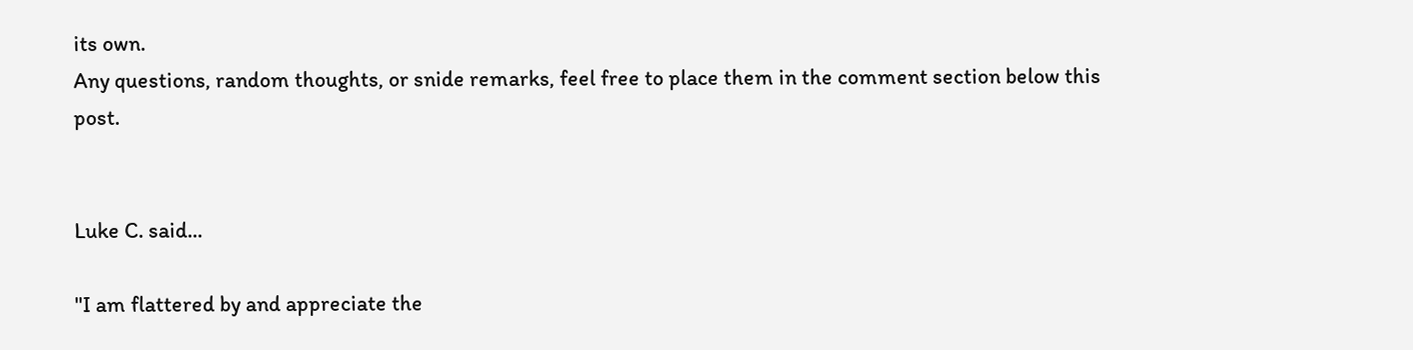its own.
Any questions, random thoughts, or snide remarks, feel free to place them in the comment section below this post.


Luke C. said...

"I am flattered by and appreciate the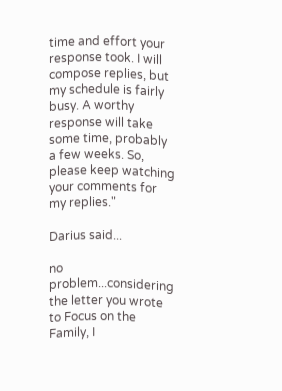time and effort your response took. I will compose replies, but my schedule is fairly busy. A worthy response will take some time, probably a few weeks. So, please keep watching your comments for my replies."

Darius said...

no problem...considering the letter you wrote to Focus on the Family, I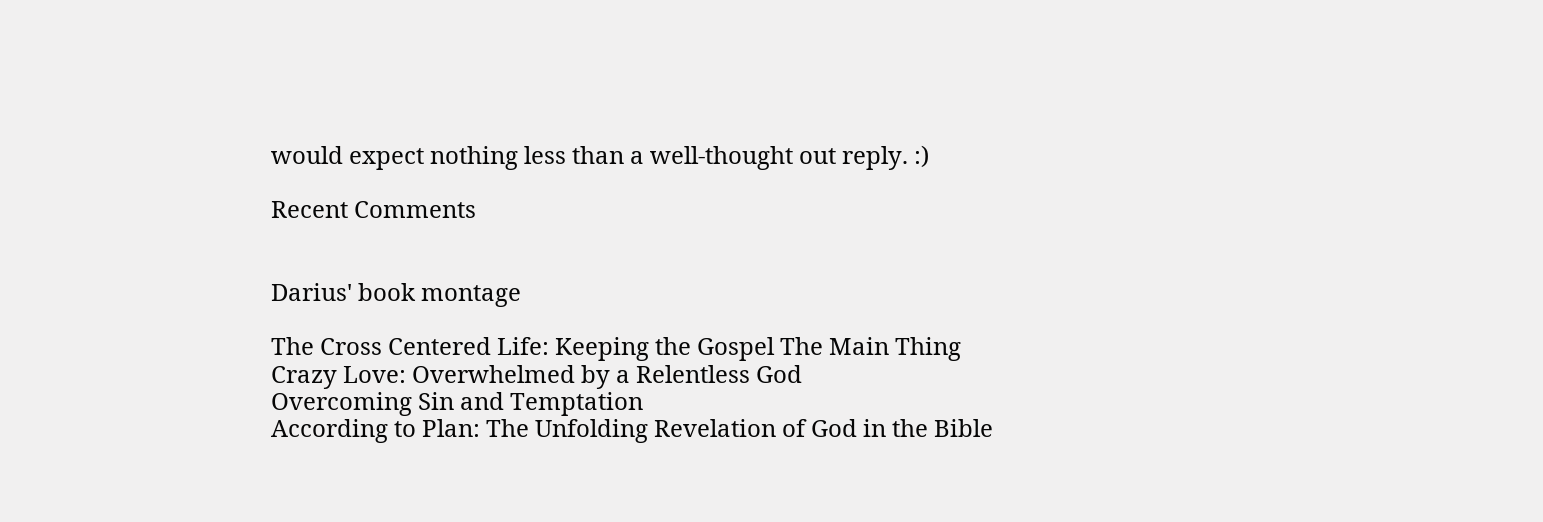would expect nothing less than a well-thought out reply. :)

Recent Comments


Darius' book montage

The Cross Centered Life: Keeping the Gospel The Main Thing
Crazy Love: Overwhelmed by a Relentless God
Overcoming Sin and Temptation
According to Plan: The Unfolding Revelation of God in the Bible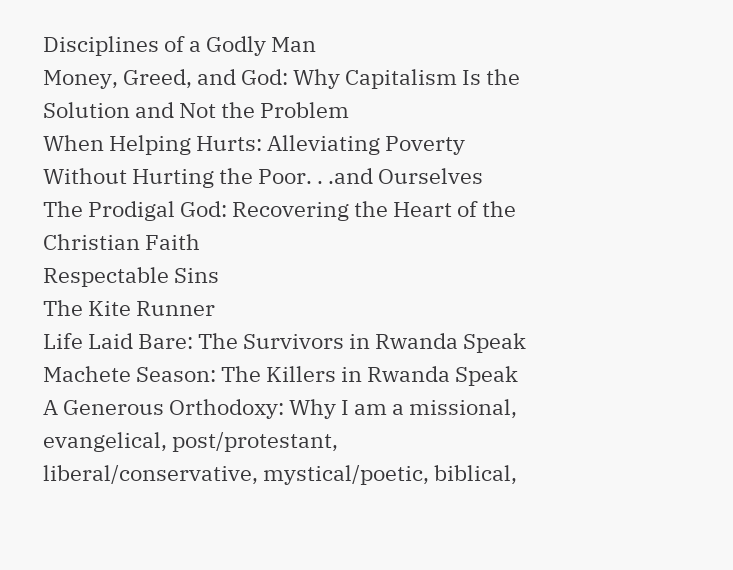Disciplines of a Godly Man
Money, Greed, and God: Why Capitalism Is the Solution and Not the Problem
When Helping Hurts: Alleviating Poverty Without Hurting the Poor. . .and Ourselves
The Prodigal God: Recovering the Heart of the Christian Faith
Respectable Sins
The Kite Runner
Life Laid Bare: The Survivors in Rwanda Speak
Machete Season: The Killers in Rwanda Speak
A Generous Orthodoxy: Why I am a missional, evangelical, post/protestant, liberal/conservative, mystical/poetic, biblical,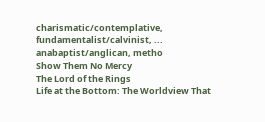charismatic/contemplative, fundamentalist/calvinist, ... anabaptist/anglican, metho
Show Them No Mercy
The Lord of the Rings
Life at the Bottom: The Worldview That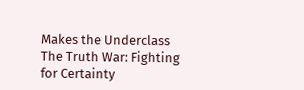Makes the Underclass
The Truth War: Fighting for Certainty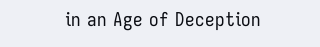in an Age of Deception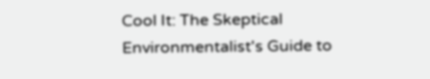Cool It: The Skeptical Environmentalist's Guide to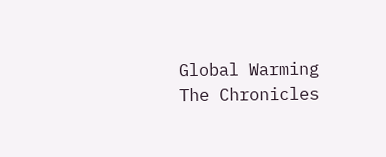Global Warming
The Chronicles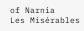of Narnia
Les Misérables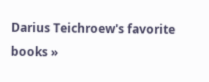Darius Teichroew's favorite books »